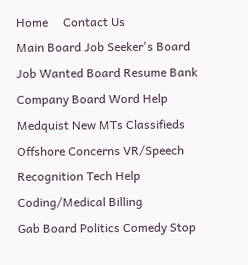Home     Contact Us
Main Board Job Seeker's Board Job Wanted Board Resume Bank Company Board Word Help Medquist New MTs Classifieds Offshore Concerns VR/Speech Recognition Tech Help Coding/Medical Billing
Gab Board Politics Comedy Stop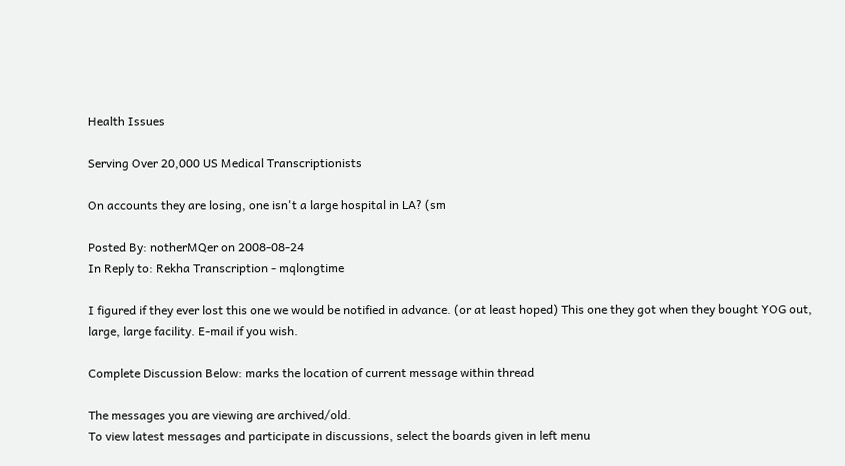Health Issues

Serving Over 20,000 US Medical Transcriptionists

On accounts they are losing, one isn't a large hospital in LA? (sm

Posted By: notherMQer on 2008-08-24
In Reply to: Rekha Transcription - mqlongtime

I figured if they ever lost this one we would be notified in advance. (or at least hoped) This one they got when they bought YOG out, large, large facility. E-mail if you wish.

Complete Discussion Below: marks the location of current message within thread

The messages you are viewing are archived/old.
To view latest messages and participate in discussions, select the boards given in left menu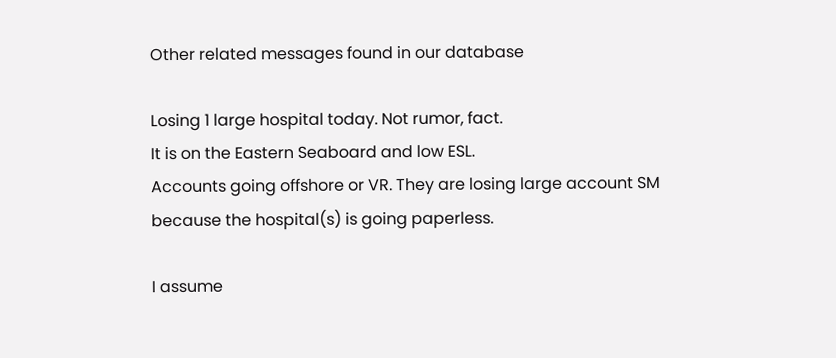Other related messages found in our database

Losing 1 large hospital today. Not rumor, fact.
It is on the Eastern Seaboard and low ESL.
Accounts going offshore or VR. They are losing large account SM
because the hospital(s) is going paperless.

I assume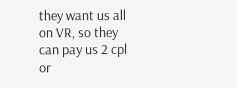they want us all on VR, so they can pay us 2 cpl or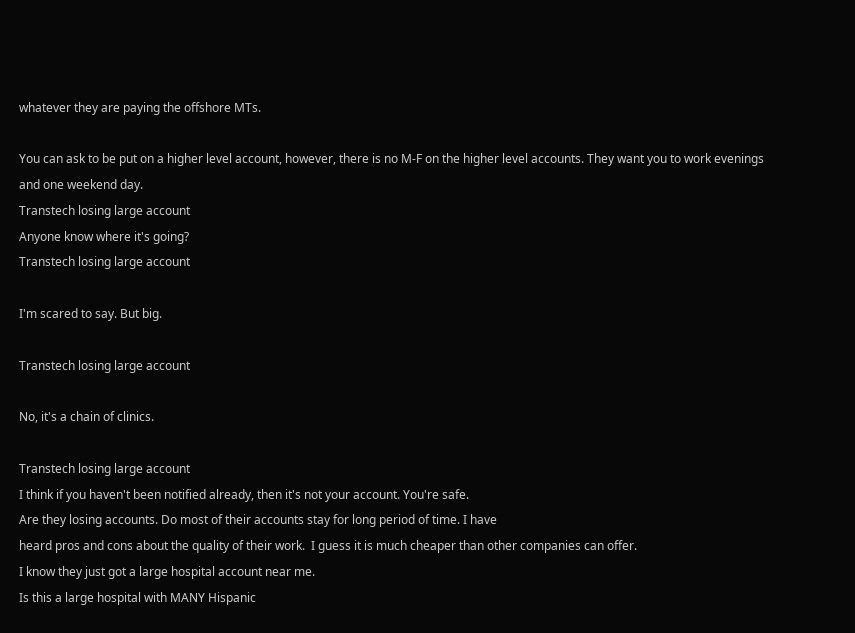whatever they are paying the offshore MTs.

You can ask to be put on a higher level account, however, there is no M-F on the higher level accounts. They want you to work evenings and one weekend day.
Transtech losing large account
Anyone know where it's going?
Transtech losing large account

I'm scared to say. But big.

Transtech losing large account

No, it's a chain of clinics.

Transtech losing large account
I think if you haven't been notified already, then it's not your account. You're safe.
Are they losing accounts. Do most of their accounts stay for long period of time. I have
heard pros and cons about the quality of their work.  I guess it is much cheaper than other companies can offer.
I know they just got a large hospital account near me.
Is this a large hospital with MANY Hispanic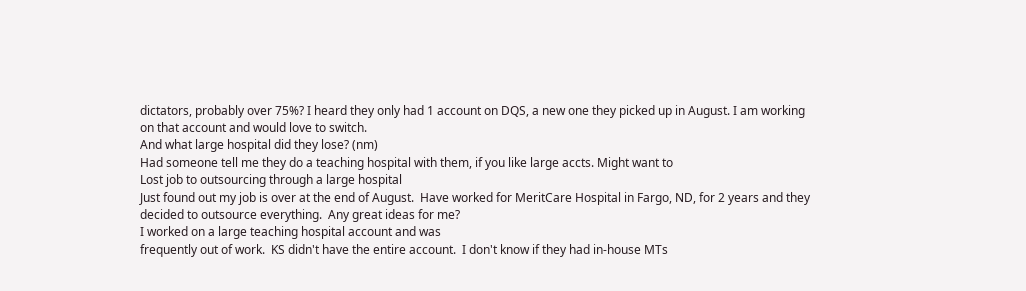dictators, probably over 75%? I heard they only had 1 account on DQS, a new one they picked up in August. I am working on that account and would love to switch.
And what large hospital did they lose? (nm)
Had someone tell me they do a teaching hospital with them, if you like large accts. Might want to
Lost job to outsourcing through a large hospital
Just found out my job is over at the end of August.  Have worked for MeritCare Hospital in Fargo, ND, for 2 years and they decided to outsource everything.  Any great ideas for me?
I worked on a large teaching hospital account and was
frequently out of work.  KS didn't have the entire account.  I don't know if they had in-house MTs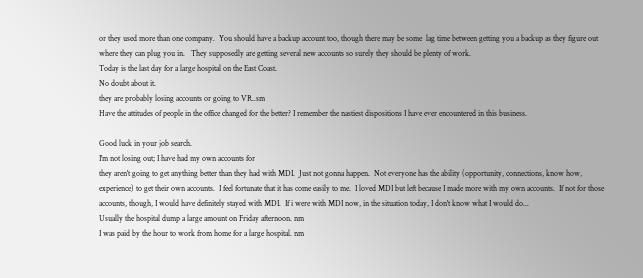or they used more than one company.  You should have a backup account too, though there may be some  lag time between getting you a backup as they figure out where they can plug you in.   They supposedly are getting several new accounts so surely they should be plenty of work.
Today is the last day for a large hospital on the East Coast.
No doubt about it.
they are probably losing accounts or going to VR..sm
Have the attitudes of people in the office changed for the better? I remember the nastiest dispositions I have ever encountered in this business.

Good luck in your job search.
I'm not losing out; I have had my own accounts for
they aren't going to get anything better than they had with MDI.  Just not gonna happen.  Not everyone has the ability (opportunity, connections, know how, experience) to get their own accounts.  I feel fortunate that it has come easily to me.  I loved MDI but left because I made more with my own accounts.  If not for those accounts, though, I would have definitely stayed with MDI.  If i were with MDI now, in the situation today, I don't know what I would do...
Usually the hospital dump a large amount on Friday afternoon. nm
I was paid by the hour to work from home for a large hospital. nm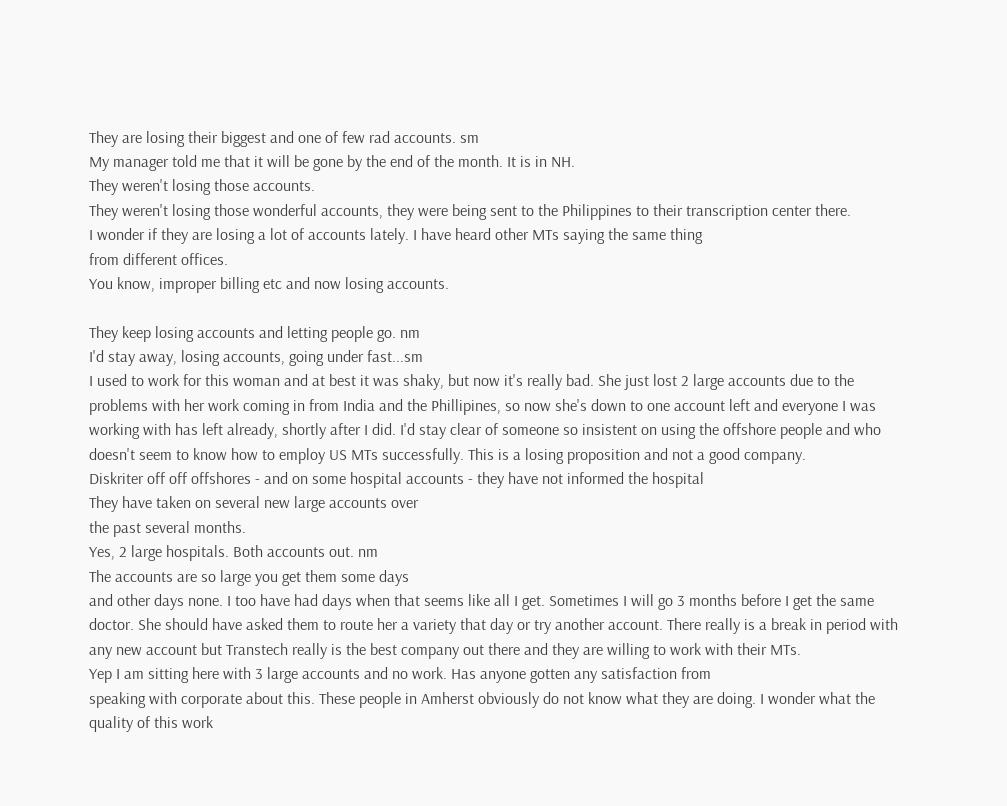They are losing their biggest and one of few rad accounts. sm
My manager told me that it will be gone by the end of the month. It is in NH.
They weren't losing those accounts.
They weren't losing those wonderful accounts, they were being sent to the Philippines to their transcription center there.
I wonder if they are losing a lot of accounts lately. I have heard other MTs saying the same thing
from different offices.
You know, improper billing etc and now losing accounts.

They keep losing accounts and letting people go. nm
I'd stay away, losing accounts, going under fast...sm
I used to work for this woman and at best it was shaky, but now it's really bad. She just lost 2 large accounts due to the problems with her work coming in from India and the Phillipines, so now she's down to one account left and everyone I was working with has left already, shortly after I did. I'd stay clear of someone so insistent on using the offshore people and who doesn't seem to know how to employ US MTs successfully. This is a losing proposition and not a good company.
Diskriter off off offshores - and on some hospital accounts - they have not informed the hospital
They have taken on several new large accounts over
the past several months.
Yes, 2 large hospitals. Both accounts out. nm
The accounts are so large you get them some days
and other days none. I too have had days when that seems like all I get. Sometimes I will go 3 months before I get the same doctor. She should have asked them to route her a variety that day or try another account. There really is a break in period with any new account but Transtech really is the best company out there and they are willing to work with their MTs.
Yep I am sitting here with 3 large accounts and no work. Has anyone gotten any satisfaction from
speaking with corporate about this. These people in Amherst obviously do not know what they are doing. I wonder what the quality of this work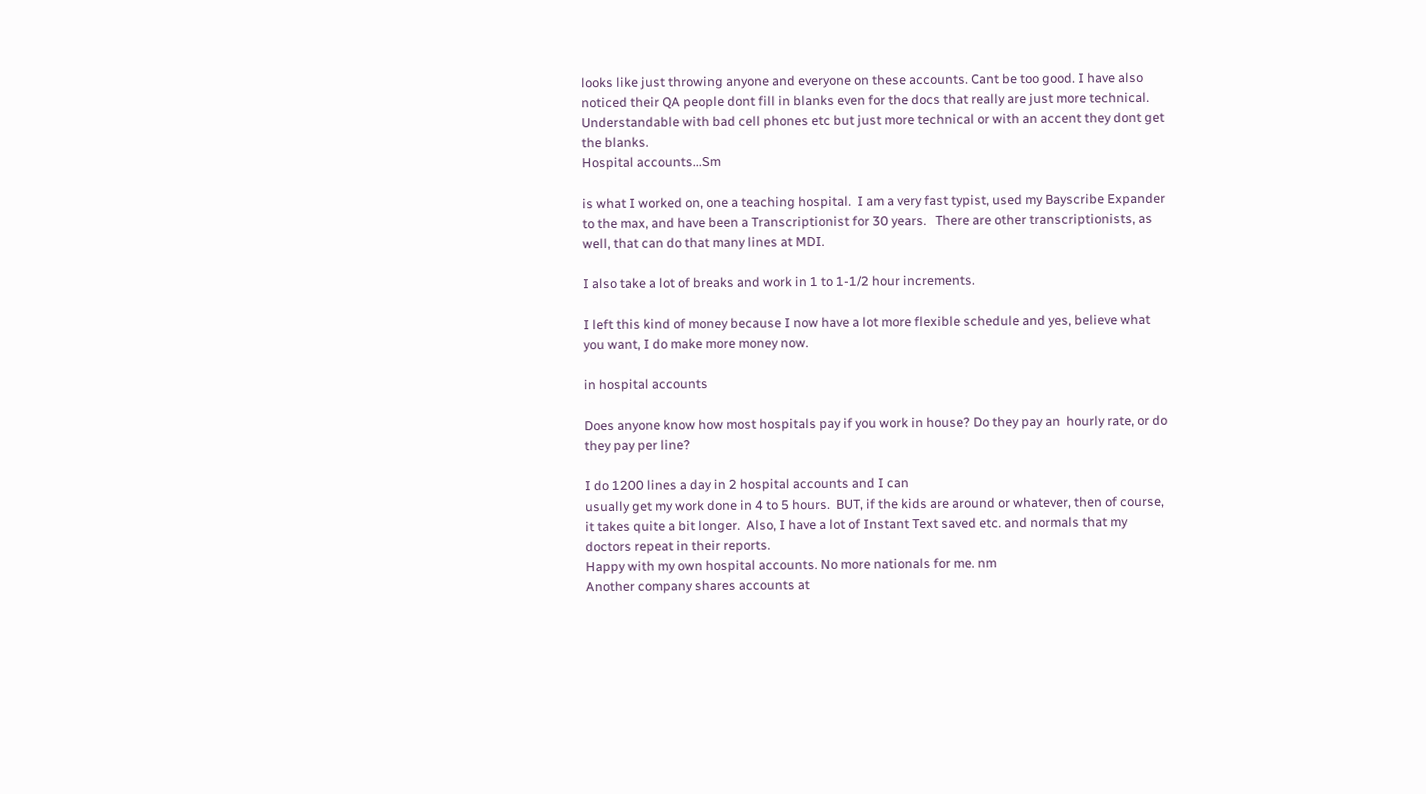looks like just throwing anyone and everyone on these accounts. Cant be too good. I have also noticed their QA people dont fill in blanks even for the docs that really are just more technical. Understandable with bad cell phones etc but just more technical or with an accent they dont get the blanks.
Hospital accounts...Sm

is what I worked on, one a teaching hospital.  I am a very fast typist, used my Bayscribe Expander to the max, and have been a Transcriptionist for 30 years.   There are other transcriptionists, as well, that can do that many lines at MDI.

I also take a lot of breaks and work in 1 to 1-1/2 hour increments.

I left this kind of money because I now have a lot more flexible schedule and yes, believe what you want, I do make more money now.

in hospital accounts

Does anyone know how most hospitals pay if you work in house? Do they pay an  hourly rate, or do they pay per line?

I do 1200 lines a day in 2 hospital accounts and I can
usually get my work done in 4 to 5 hours.  BUT, if the kids are around or whatever, then of course, it takes quite a bit longer.  Also, I have a lot of Instant Text saved etc. and normals that my doctors repeat in their reports.
Happy with my own hospital accounts. No more nationals for me. nm
Another company shares accounts at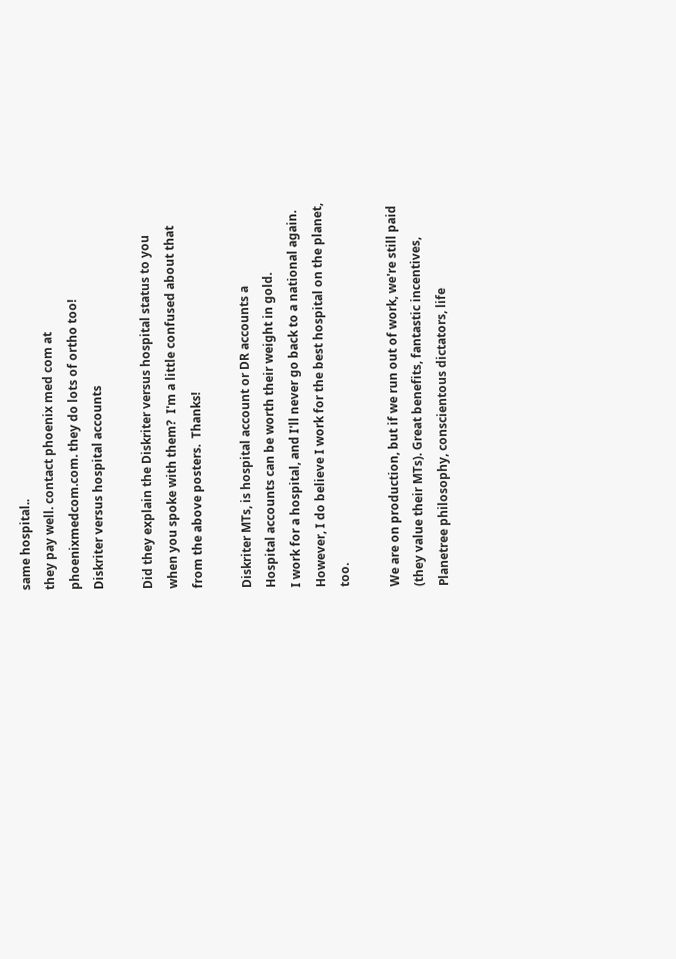same hospital..
they pay well. contact phoenix med com at phoenixmedcom.com. they do lots of ortho too!
Diskriter versus hospital accounts

Did they explain the Diskriter versus hospital status to you when you spoke with them?  I'm a little confused about that from the above posters.  Thanks!

Diskriter MTs, is hospital account or DR accounts a
Hospital accounts can be worth their weight in gold.
I work for a hospital, and I'll never go back to a national again. However, I do believe I work for the best hospital on the planet, too.

We are on production, but if we run out of work, we're still paid (they value their MTs). Great benefits, fantastic incentives, Planetree philosophy, conscientous dictators, life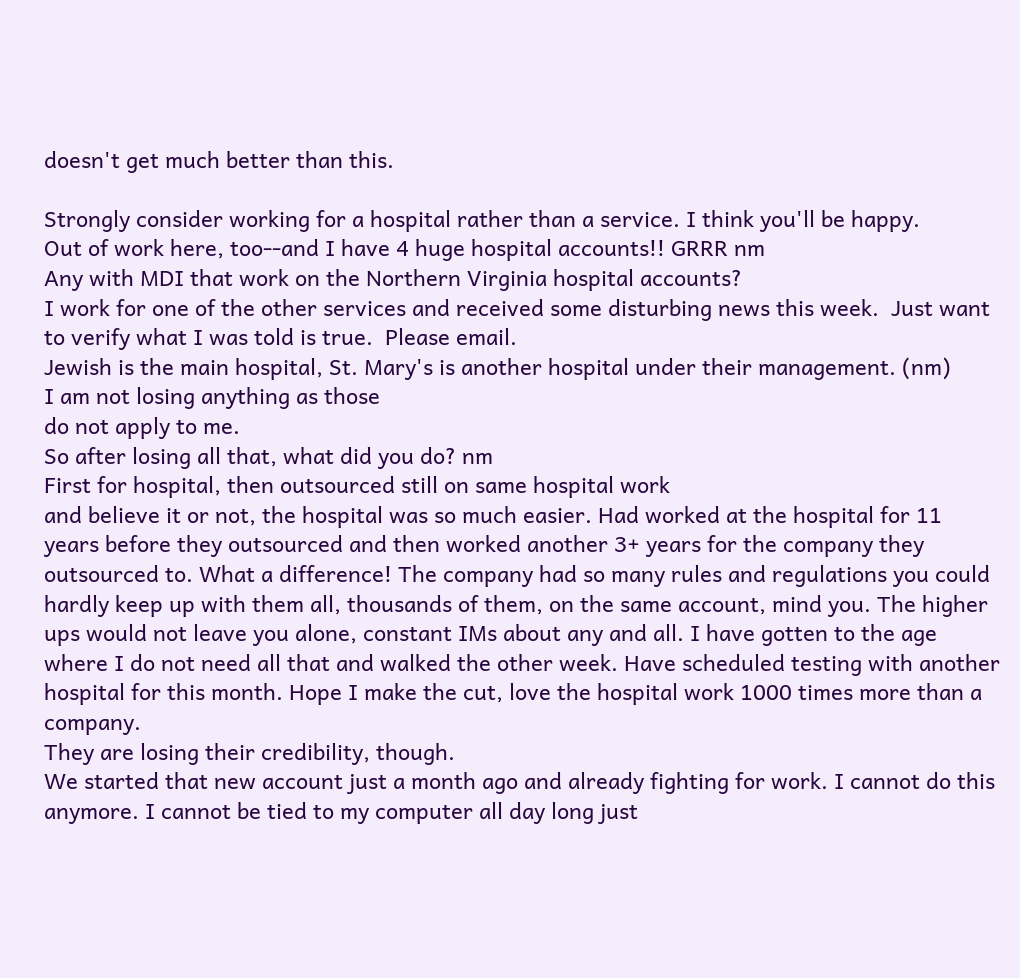doesn't get much better than this.

Strongly consider working for a hospital rather than a service. I think you'll be happy.
Out of work here, too--and I have 4 huge hospital accounts!! GRRR nm
Any with MDI that work on the Northern Virginia hospital accounts?
I work for one of the other services and received some disturbing news this week.  Just want to verify what I was told is true.  Please email.
Jewish is the main hospital, St. Mary's is another hospital under their management. (nm)
I am not losing anything as those
do not apply to me.
So after losing all that, what did you do? nm
First for hospital, then outsourced still on same hospital work
and believe it or not, the hospital was so much easier. Had worked at the hospital for 11 years before they outsourced and then worked another 3+ years for the company they outsourced to. What a difference! The company had so many rules and regulations you could hardly keep up with them all, thousands of them, on the same account, mind you. The higher ups would not leave you alone, constant IMs about any and all. I have gotten to the age where I do not need all that and walked the other week. Have scheduled testing with another hospital for this month. Hope I make the cut, love the hospital work 1000 times more than a company.
They are losing their credibility, though.
We started that new account just a month ago and already fighting for work. I cannot do this anymore. I cannot be tied to my computer all day long just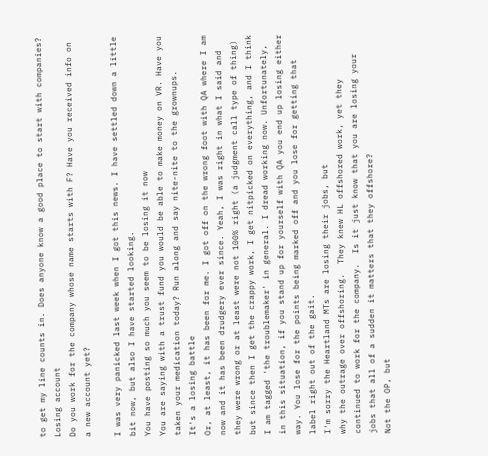to get my line counts in. Does anyone know a good place to start with companies?
Losing account
Do you work for the company whose name starts with F? Have you received info on a new account yet?

I was very panicked last week when I got this news. I have settled down a little bit now, but also I have started looking.
You have posting so much you seem to be losing it now
You are saying with a trust fund you would be able to make money on VR. Have you taken your medication today? Run along and say nite-nite to the grownups.
It's a losing battle
Or, at least, it has been for me. I got off on the wrong foot with QA where I am now and it has been drudgery ever since. Yeah, I was right in what I said and they were wrong or at least were not 100% right (a judgment call type of thing) but since then I get the crappy work, I get nitpicked on everything, and I think I am tagged 'the troublemaker' in general. I dread working now. Unfortunately, in this situation, if you stand up for yourself with QA you end up losing either way. You lose for the points being marked off and you lose for getting that label right out of the gait.
I'm sorry the Heartland MTs are losing their jobs, but
why the outrage over offshoring.  They knew HL offshored work, yet they continued to work for the company.  Is it just know that you are losing your jobs that all of a sudden it matters that they offshore?
Not the OP, but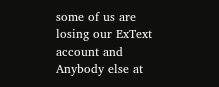some of us are losing our ExText account and
Anybody else at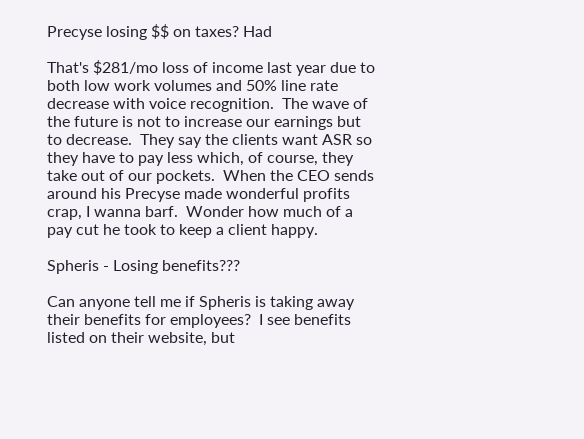Precyse losing $$ on taxes? Had

That's $281/mo loss of income last year due to both low work volumes and 50% line rate decrease with voice recognition.  The wave of the future is not to increase our earnings but to decrease.  They say the clients want ASR so they have to pay less which, of course, they take out of our pockets.  When the CEO sends around his Precyse made wonderful profits crap, I wanna barf.  Wonder how much of a pay cut he took to keep a client happy.

Spheris - Losing benefits???

Can anyone tell me if Spheris is taking away their benefits for employees?  I see benefits listed on their website, but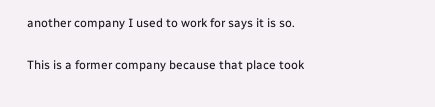another company I used to work for says it is so.

This is a former company because that place took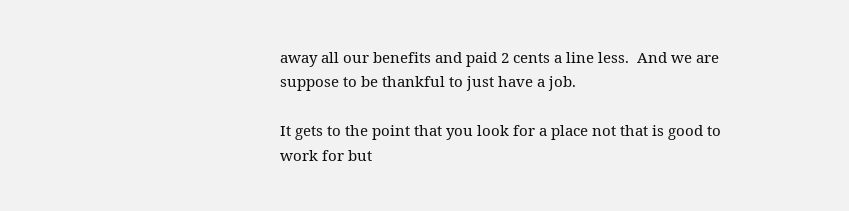away all our benefits and paid 2 cents a line less.  And we are suppose to be thankful to just have a job.

It gets to the point that you look for a place not that is good to work for but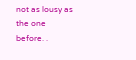not as lousy as the one before. .